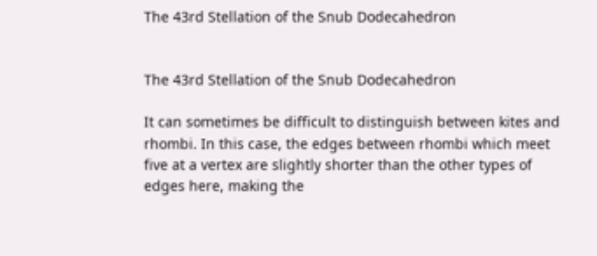The 43rd Stellation of the Snub Dodecahedron


The 43rd Stellation of the Snub Dodecahedron

It can sometimes be difficult to distinguish between kites and rhombi. In this case, the edges between rhombi which meet five at a vertex are slightly shorter than the other types of edges here, making the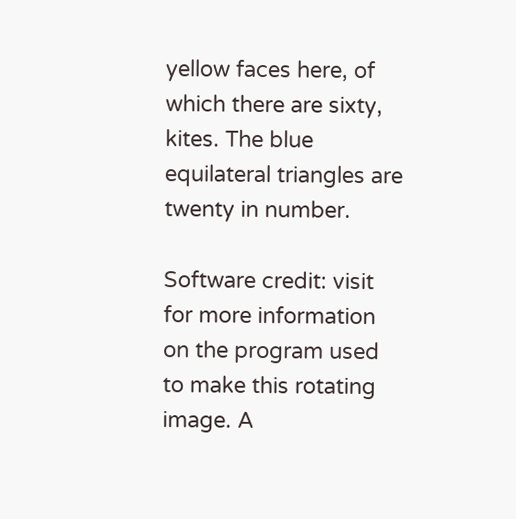yellow faces here, of which there are sixty, kites. The blue equilateral triangles are twenty in number.

Software credit: visit for more information on the program used to make this rotating image. A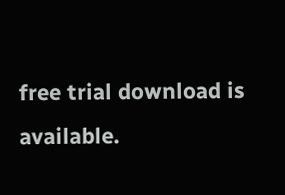free trial download is available.